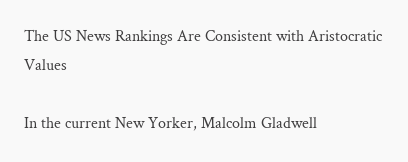The US News Rankings Are Consistent with Aristocratic Values

In the current New Yorker, Malcolm Gladwell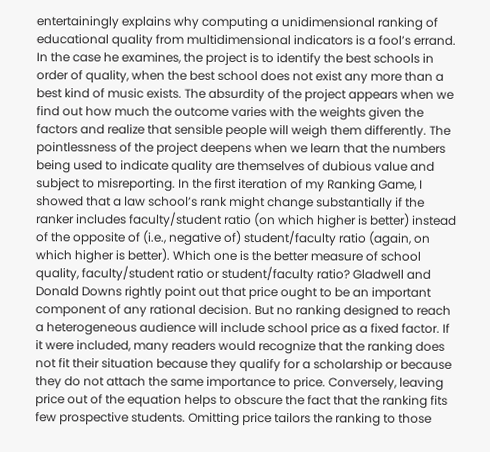entertainingly explains why computing a unidimensional ranking of educational quality from multidimensional indicators is a fool’s errand. In the case he examines, the project is to identify the best schools in order of quality, when the best school does not exist any more than a best kind of music exists. The absurdity of the project appears when we find out how much the outcome varies with the weights given the factors and realize that sensible people will weigh them differently. The pointlessness of the project deepens when we learn that the numbers being used to indicate quality are themselves of dubious value and subject to misreporting. In the first iteration of my Ranking Game, I showed that a law school’s rank might change substantially if the ranker includes faculty/student ratio (on which higher is better) instead of the opposite of (i.e., negative of) student/faculty ratio (again, on which higher is better). Which one is the better measure of school quality, faculty/student ratio or student/faculty ratio? Gladwell and Donald Downs rightly point out that price ought to be an important component of any rational decision. But no ranking designed to reach a heterogeneous audience will include school price as a fixed factor. If it were included, many readers would recognize that the ranking does not fit their situation because they qualify for a scholarship or because they do not attach the same importance to price. Conversely, leaving price out of the equation helps to obscure the fact that the ranking fits few prospective students. Omitting price tailors the ranking to those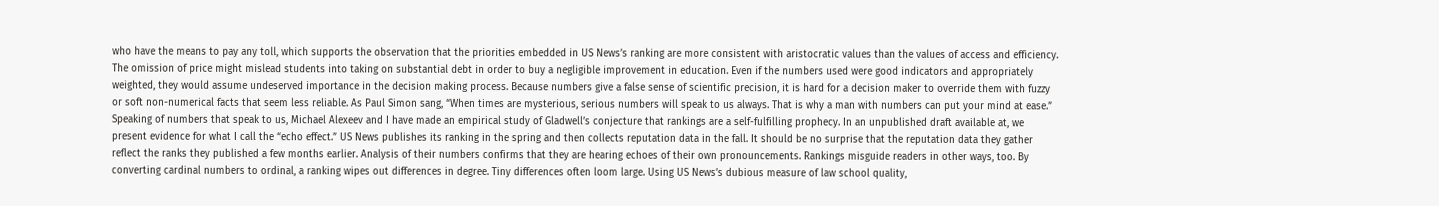who have the means to pay any toll, which supports the observation that the priorities embedded in US News’s ranking are more consistent with aristocratic values than the values of access and efficiency. The omission of price might mislead students into taking on substantial debt in order to buy a negligible improvement in education. Even if the numbers used were good indicators and appropriately weighted, they would assume undeserved importance in the decision making process. Because numbers give a false sense of scientific precision, it is hard for a decision maker to override them with fuzzy or soft non-numerical facts that seem less reliable. As Paul Simon sang, “When times are mysterious, serious numbers will speak to us always. That is why a man with numbers can put your mind at ease.” Speaking of numbers that speak to us, Michael Alexeev and I have made an empirical study of Gladwell’s conjecture that rankings are a self-fulfilling prophecy. In an unpublished draft available at, we present evidence for what I call the “echo effect.” US News publishes its ranking in the spring and then collects reputation data in the fall. It should be no surprise that the reputation data they gather reflect the ranks they published a few months earlier. Analysis of their numbers confirms that they are hearing echoes of their own pronouncements. Rankings misguide readers in other ways, too. By converting cardinal numbers to ordinal, a ranking wipes out differences in degree. Tiny differences often loom large. Using US News’s dubious measure of law school quality,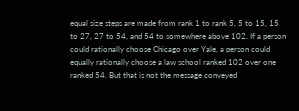equal size steps are made from rank 1 to rank 5, 5 to 15, 15 to 27, 27 to 54, and 54 to somewhere above 102. If a person could rationally choose Chicago over Yale, a person could equally rationally choose a law school ranked 102 over one ranked 54. But that is not the message conveyed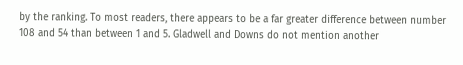by the ranking. To most readers, there appears to be a far greater difference between number 108 and 54 than between 1 and 5. Gladwell and Downs do not mention another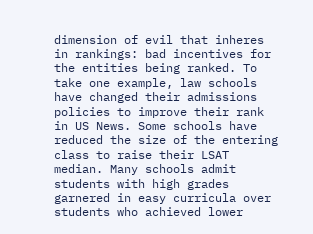dimension of evil that inheres in rankings: bad incentives for the entities being ranked. To take one example, law schools have changed their admissions policies to improve their rank in US News. Some schools have reduced the size of the entering class to raise their LSAT median. Many schools admit students with high grades garnered in easy curricula over students who achieved lower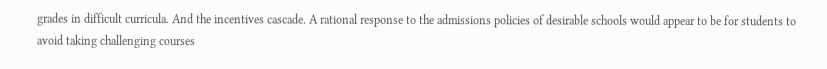grades in difficult curricula. And the incentives cascade. A rational response to the admissions policies of desirable schools would appear to be for students to avoid taking challenging courses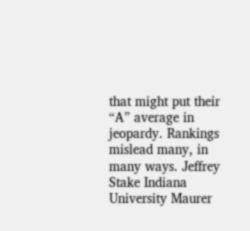that might put their “A” average in jeopardy. Rankings mislead many, in many ways. Jeffrey Stake Indiana University Maurer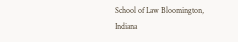School of Law Bloomington, Indiana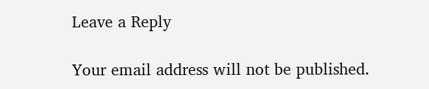Leave a Reply

Your email address will not be published.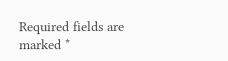Required fields are marked *